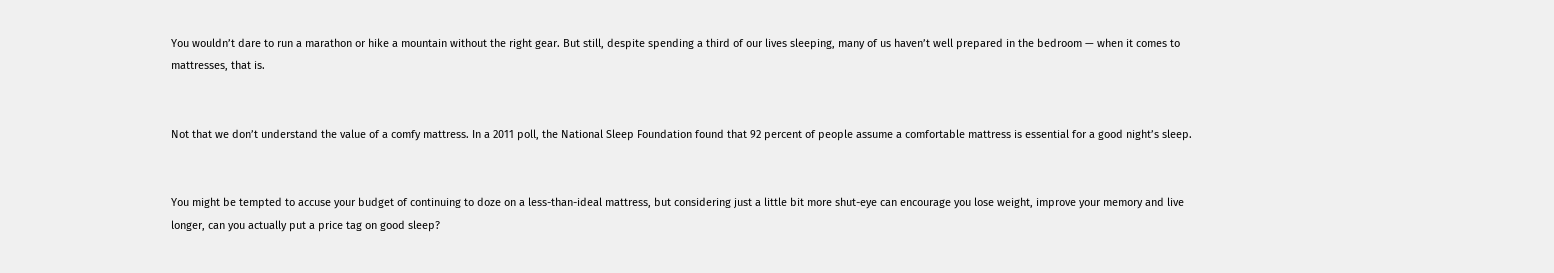You wouldn’t dare to run a marathon or hike a mountain without the right gear. But still, despite spending a third of our lives sleeping, many of us haven’t well prepared in the bedroom — when it comes to mattresses, that is.


Not that we don’t understand the value of a comfy mattress. In a 2011 poll, the National Sleep Foundation found that 92 percent of people assume a comfortable mattress is essential for a good night’s sleep.


You might be tempted to accuse your budget of continuing to doze on a less-than-ideal mattress, but considering just a little bit more shut-eye can encourage you lose weight, improve your memory and live longer, can you actually put a price tag on good sleep?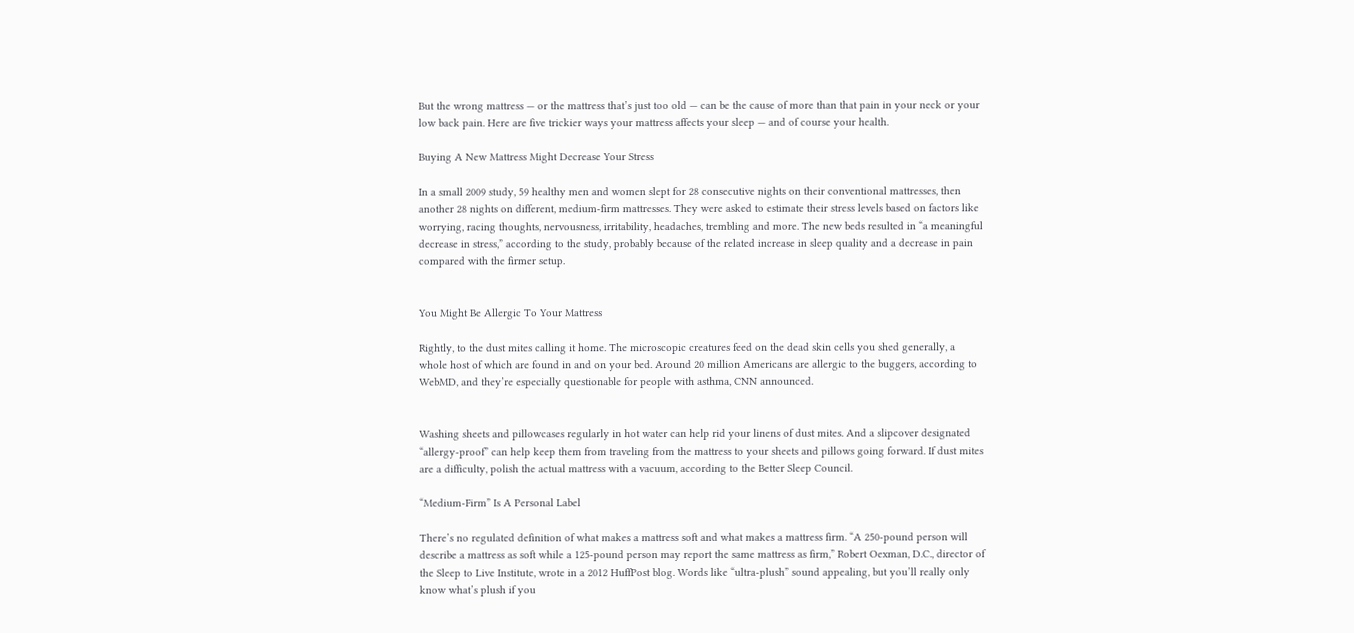But the wrong mattress — or the mattress that’s just too old — can be the cause of more than that pain in your neck or your low back pain. Here are five trickier ways your mattress affects your sleep — and of course your health.

Buying A New Mattress Might Decrease Your Stress

In a small 2009 study, 59 healthy men and women slept for 28 consecutive nights on their conventional mattresses, then another 28 nights on different, medium-firm mattresses. They were asked to estimate their stress levels based on factors like worrying, racing thoughts, nervousness, irritability, headaches, trembling and more. The new beds resulted in “a meaningful decrease in stress,” according to the study, probably because of the related increase in sleep quality and a decrease in pain compared with the firmer setup.


You Might Be Allergic To Your Mattress

Rightly, to the dust mites calling it home. The microscopic creatures feed on the dead skin cells you shed generally, a whole host of which are found in and on your bed. Around 20 million Americans are allergic to the buggers, according to WebMD, and they’re especially questionable for people with asthma, CNN announced.


Washing sheets and pillowcases regularly in hot water can help rid your linens of dust mites. And a slipcover designated “allergy-proof” can help keep them from traveling from the mattress to your sheets and pillows going forward. If dust mites are a difficulty, polish the actual mattress with a vacuum, according to the Better Sleep Council.

“Medium-Firm” Is A Personal Label

There’s no regulated definition of what makes a mattress soft and what makes a mattress firm. “A 250-pound person will describe a mattress as soft while a 125-pound person may report the same mattress as firm,” Robert Oexman, D.C., director of the Sleep to Live Institute, wrote in a 2012 HuffPost blog. Words like “ultra-plush” sound appealing, but you’ll really only know what’s plush if you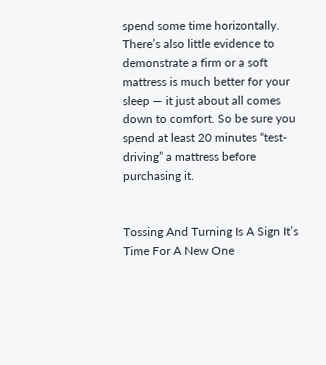spend some time horizontally. There’s also little evidence to demonstrate a firm or a soft mattress is much better for your sleep — it just about all comes down to comfort. So be sure you spend at least 20 minutes “test-driving” a mattress before purchasing it.


Tossing And Turning Is A Sign It’s Time For A New One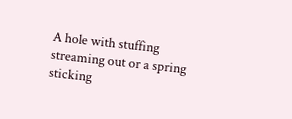A hole with stuffing streaming out or a spring sticking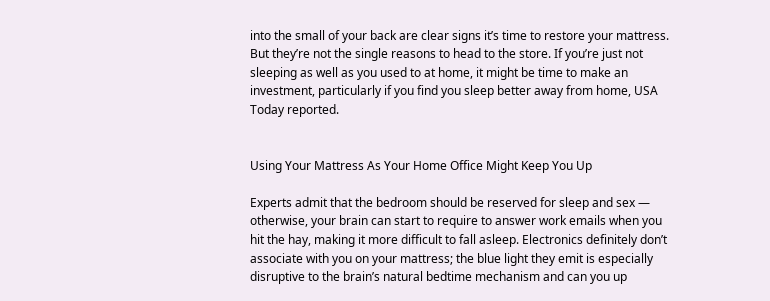into the small of your back are clear signs it’s time to restore your mattress. But they’re not the single reasons to head to the store. If you’re just not sleeping as well as you used to at home, it might be time to make an investment, particularly if you find you sleep better away from home, USA Today reported.


Using Your Mattress As Your Home Office Might Keep You Up

Experts admit that the bedroom should be reserved for sleep and sex — otherwise, your brain can start to require to answer work emails when you hit the hay, making it more difficult to fall asleep. Electronics definitely don’t associate with you on your mattress; the blue light they emit is especially disruptive to the brain’s natural bedtime mechanism and can you up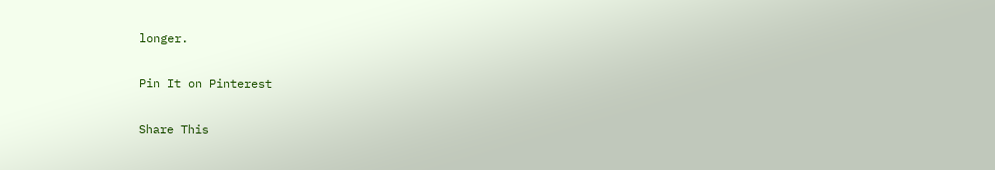longer.

Pin It on Pinterest

Share This